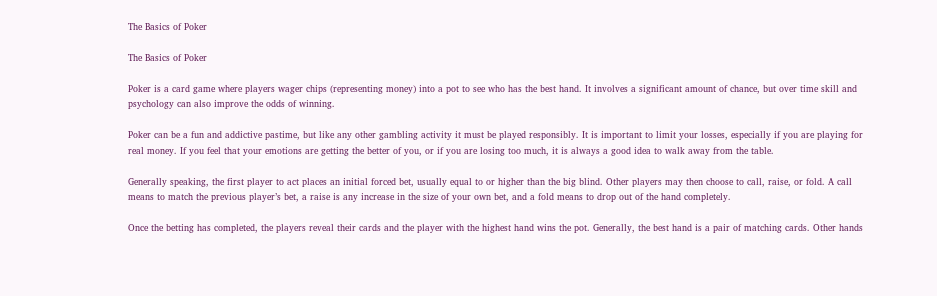The Basics of Poker

The Basics of Poker

Poker is a card game where players wager chips (representing money) into a pot to see who has the best hand. It involves a significant amount of chance, but over time skill and psychology can also improve the odds of winning.

Poker can be a fun and addictive pastime, but like any other gambling activity it must be played responsibly. It is important to limit your losses, especially if you are playing for real money. If you feel that your emotions are getting the better of you, or if you are losing too much, it is always a good idea to walk away from the table.

Generally speaking, the first player to act places an initial forced bet, usually equal to or higher than the big blind. Other players may then choose to call, raise, or fold. A call means to match the previous player’s bet, a raise is any increase in the size of your own bet, and a fold means to drop out of the hand completely.

Once the betting has completed, the players reveal their cards and the player with the highest hand wins the pot. Generally, the best hand is a pair of matching cards. Other hands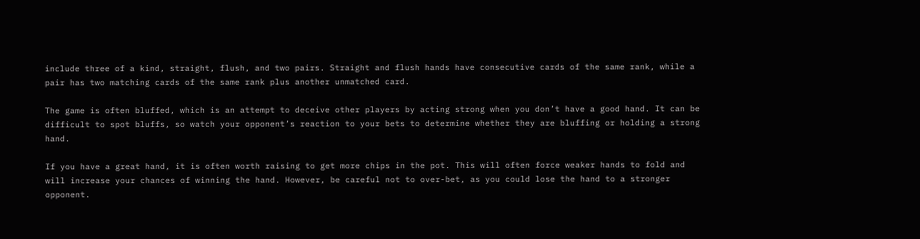include three of a kind, straight, flush, and two pairs. Straight and flush hands have consecutive cards of the same rank, while a pair has two matching cards of the same rank plus another unmatched card.

The game is often bluffed, which is an attempt to deceive other players by acting strong when you don’t have a good hand. It can be difficult to spot bluffs, so watch your opponent’s reaction to your bets to determine whether they are bluffing or holding a strong hand.

If you have a great hand, it is often worth raising to get more chips in the pot. This will often force weaker hands to fold and will increase your chances of winning the hand. However, be careful not to over-bet, as you could lose the hand to a stronger opponent.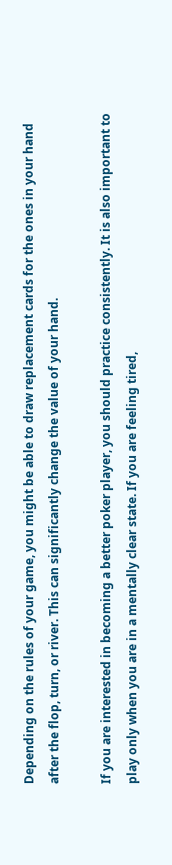Depending on the rules of your game, you might be able to draw replacement cards for the ones in your hand after the flop, turn, or river. This can significantly change the value of your hand.

If you are interested in becoming a better poker player, you should practice consistently. It is also important to play only when you are in a mentally clear state. If you are feeling tired,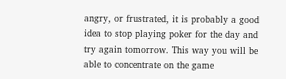angry, or frustrated, it is probably a good idea to stop playing poker for the day and try again tomorrow. This way you will be able to concentrate on the game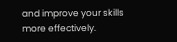and improve your skills more effectively.